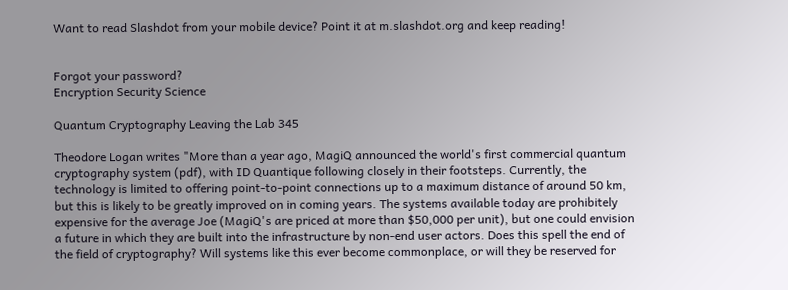Want to read Slashdot from your mobile device? Point it at m.slashdot.org and keep reading!


Forgot your password?
Encryption Security Science

Quantum Cryptography Leaving the Lab 345

Theodore Logan writes "More than a year ago, MagiQ announced the world's first commercial quantum cryptography system (pdf), with ID Quantique following closely in their footsteps. Currently, the technology is limited to offering point-to-point connections up to a maximum distance of around 50 km, but this is likely to be greatly improved on in coming years. The systems available today are prohibitely expensive for the average Joe (MagiQ's are priced at more than $50,000 per unit), but one could envision a future in which they are built into the infrastructure by non-end user actors. Does this spell the end of the field of cryptography? Will systems like this ever become commonplace, or will they be reserved for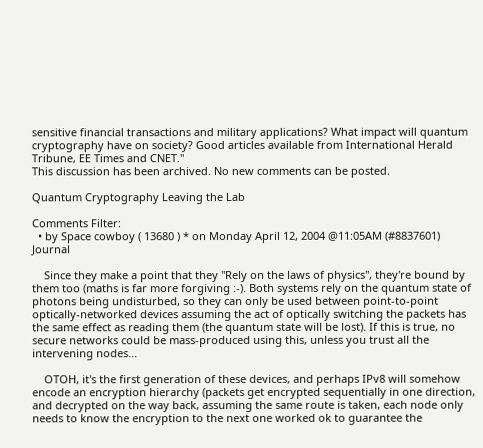sensitive financial transactions and military applications? What impact will quantum cryptography have on society? Good articles available from International Herald Tribune, EE Times and CNET."
This discussion has been archived. No new comments can be posted.

Quantum Cryptography Leaving the Lab

Comments Filter:
  • by Space cowboy ( 13680 ) * on Monday April 12, 2004 @11:05AM (#8837601) Journal

    Since they make a point that they "Rely on the laws of physics", they're bound by them too (maths is far more forgiving :-). Both systems rely on the quantum state of photons being undisturbed, so they can only be used between point-to-point optically-networked devices assuming the act of optically switching the packets has the same effect as reading them (the quantum state will be lost). If this is true, no secure networks could be mass-produced using this, unless you trust all the intervening nodes...

    OTOH, it's the first generation of these devices, and perhaps IPv8 will somehow encode an encryption hierarchy (packets get encrypted sequentially in one direction, and decrypted on the way back, assuming the same route is taken, each node only needs to know the encryption to the next one worked ok to guarantee the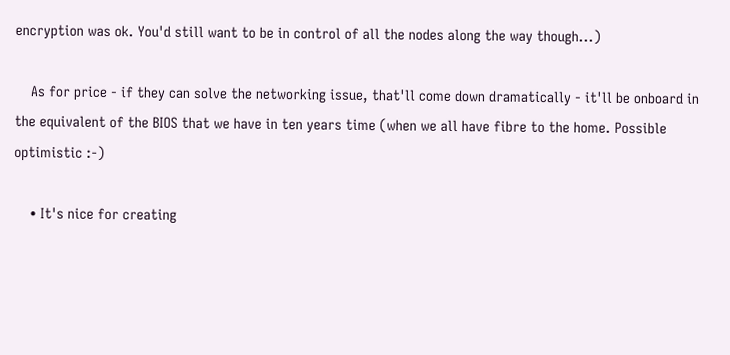encryption was ok. You'd still want to be in control of all the nodes along the way though...)

    As for price - if they can solve the networking issue, that'll come down dramatically - it'll be onboard in the equivalent of the BIOS that we have in ten years time (when we all have fibre to the home. Possible optimistic :-)

    • It's nice for creating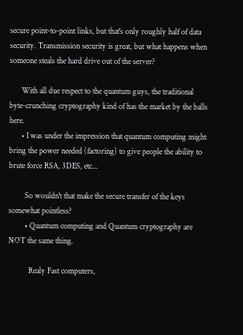secure point-to-point links, but that's only roughly half of data security. Transmission security is great, but what happens when someone steals the hard drive out of the server?

      With all due respect to the quantum guys, the traditional byte-crunching cryptography kind of has the market by the balls here.
      • I was under the impression that quantum computing might bring the power needed (factoring) to give people the ability to brute force RSA, 3DES, etc...

        So wouldn't that make the secure transfer of the keys somewhat pointless?
        • Quantum computing and Quantum cryptography are NOT the same thing.

          Realy Fast computers,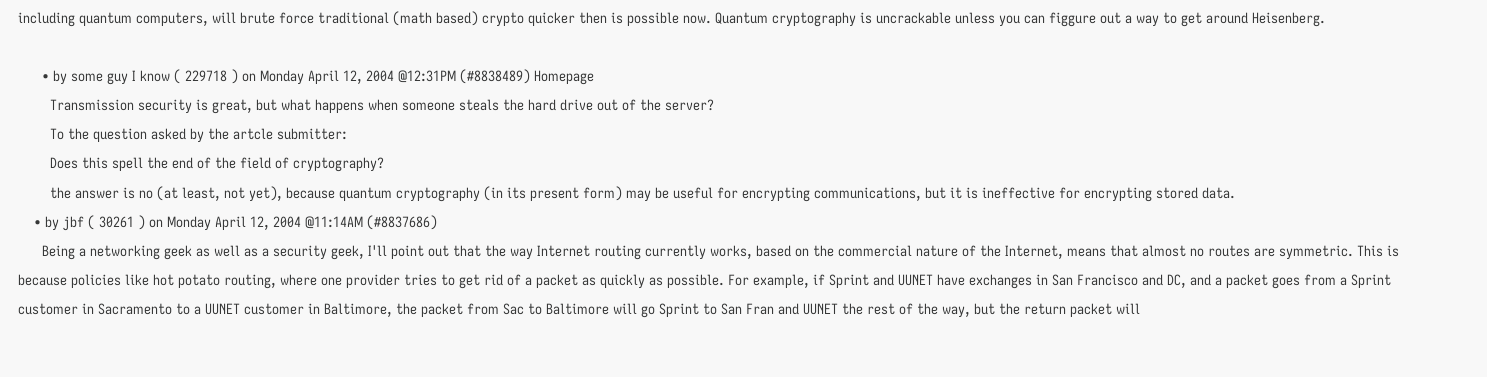including quantum computers, will brute force traditional (math based) crypto quicker then is possible now. Quantum cryptography is uncrackable unless you can figgure out a way to get around Heisenberg.

      • by some guy I know ( 229718 ) on Monday April 12, 2004 @12:31PM (#8838489) Homepage
        Transmission security is great, but what happens when someone steals the hard drive out of the server?
        To the question asked by the artcle submitter:
        Does this spell the end of the field of cryptography?
        the answer is no (at least, not yet), because quantum cryptography (in its present form) may be useful for encrypting communications, but it is ineffective for encrypting stored data.
    • by jbf ( 30261 ) on Monday April 12, 2004 @11:14AM (#8837686)
      Being a networking geek as well as a security geek, I'll point out that the way Internet routing currently works, based on the commercial nature of the Internet, means that almost no routes are symmetric. This is because policies like hot potato routing, where one provider tries to get rid of a packet as quickly as possible. For example, if Sprint and UUNET have exchanges in San Francisco and DC, and a packet goes from a Sprint customer in Sacramento to a UUNET customer in Baltimore, the packet from Sac to Baltimore will go Sprint to San Fran and UUNET the rest of the way, but the return packet will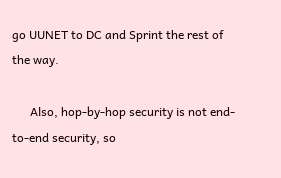go UUNET to DC and Sprint the rest of the way.

      Also, hop-by-hop security is not end-to-end security, so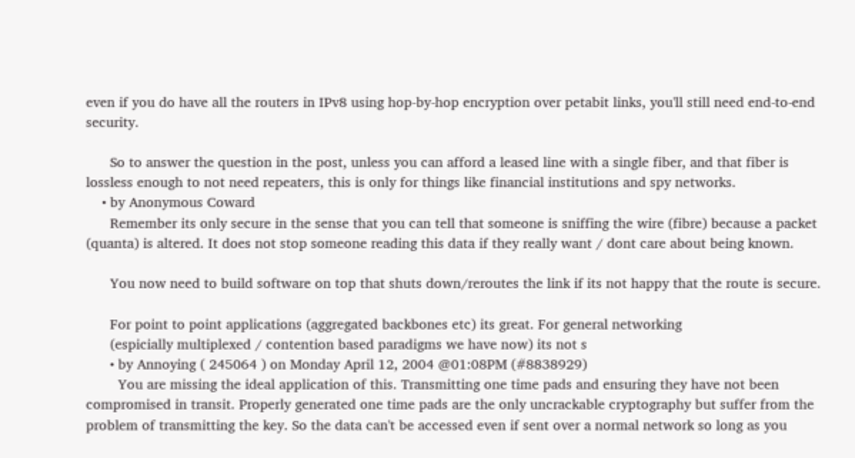even if you do have all the routers in IPv8 using hop-by-hop encryption over petabit links, you'll still need end-to-end security.

      So to answer the question in the post, unless you can afford a leased line with a single fiber, and that fiber is lossless enough to not need repeaters, this is only for things like financial institutions and spy networks.
    • by Anonymous Coward
      Remember its only secure in the sense that you can tell that someone is sniffing the wire (fibre) because a packet (quanta) is altered. It does not stop someone reading this data if they really want / dont care about being known.

      You now need to build software on top that shuts down/reroutes the link if its not happy that the route is secure.

      For point to point applications (aggregated backbones etc) its great. For general networking
      (espicially multiplexed / contention based paradigms we have now) its not s
      • by Annoying ( 245064 ) on Monday April 12, 2004 @01:08PM (#8838929)
        You are missing the ideal application of this. Transmitting one time pads and ensuring they have not been compromised in transit. Properly generated one time pads are the only uncrackable cryptography but suffer from the problem of transmitting the key. So the data can't be accessed even if sent over a normal network so long as you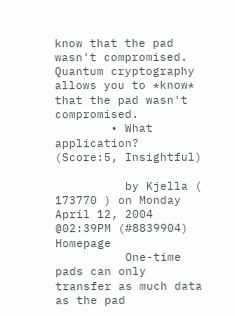know that the pad wasn't compromised. Quantum cryptography allows you to *know* that the pad wasn't compromised.
        • What application? (Score:5, Insightful)

          by Kjella ( 173770 ) on Monday April 12, 2004 @02:39PM (#8839904) Homepage
          One-time pads can only transfer as much data as the pad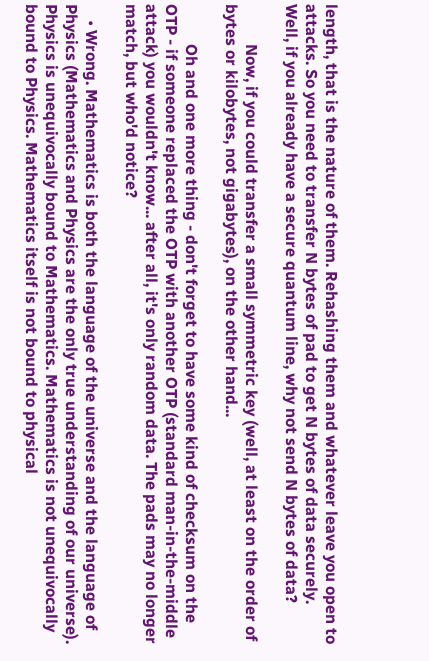length, that is the nature of them. Rehashing them and whatever leave you open to attacks. So you need to transfer N bytes of pad to get N bytes of data securely. Well, if you already have a secure quantum line, why not send N bytes of data?

          Now, if you could transfer a small symmetric key (well, at least on the order of bytes or kilobytes, not gigabytes), on the other hand...

          Oh and one more thing - don't forget to have some kind of checksum on the OTP - if someone replaced the OTP with another OTP (standard man-in-the-middle attack) you wouldn't know... after all, it's only random data. The pads may no longer match, but who'd notice?

    • Wrong. Mathematics is both the language of the universe and the language of Physics (Mathematics and Physics are the only true understanding of our universe). Physics is unequivocally bound to Mathematics. Mathematics is not unequivocally bound to Physics. Mathematics itself is not bound to physical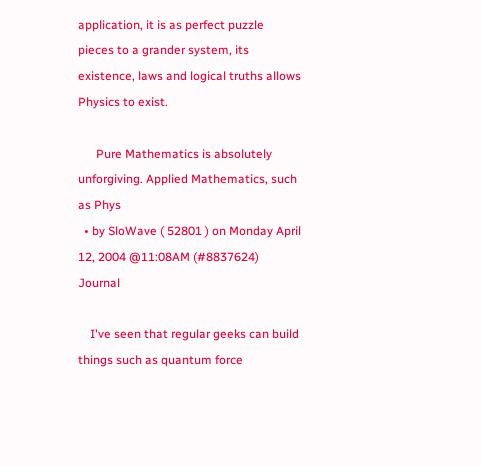application, it is as perfect puzzle pieces to a grander system, its existence, laws and logical truths allows Physics to exist.

      Pure Mathematics is absolutely unforgiving. Applied Mathematics, such as Phys
  • by SloWave ( 52801 ) on Monday April 12, 2004 @11:08AM (#8837624) Journal

    I've seen that regular geeks can build things such as quantum force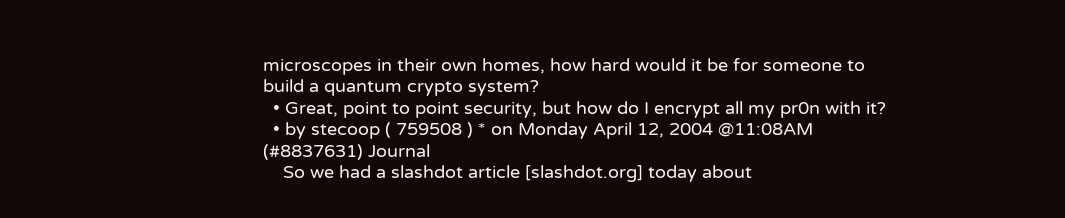microscopes in their own homes, how hard would it be for someone to build a quantum crypto system?
  • Great, point to point security, but how do I encrypt all my pr0n with it?
  • by stecoop ( 759508 ) * on Monday April 12, 2004 @11:08AM (#8837631) Journal
    So we had a slashdot article [slashdot.org] today about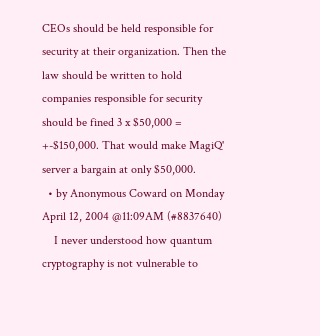CEOs should be held responsible for security at their organization. Then the law should be written to hold companies responsible for security should be fined 3 x $50,000 = +-$150,000. That would make MagiQ' server a bargain at only $50,000.
  • by Anonymous Coward on Monday April 12, 2004 @11:09AM (#8837640)
    I never understood how quantum cryptography is not vulnerable to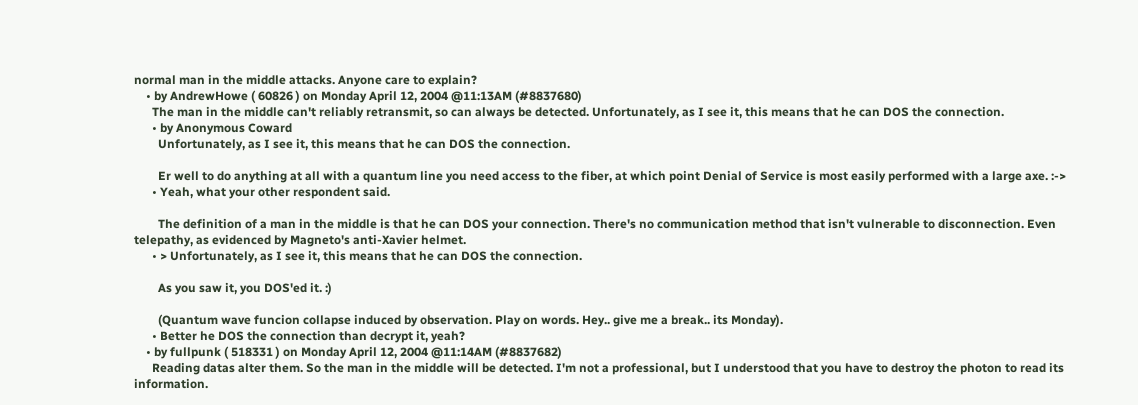normal man in the middle attacks. Anyone care to explain?
    • by AndrewHowe ( 60826 ) on Monday April 12, 2004 @11:13AM (#8837680)
      The man in the middle can't reliably retransmit, so can always be detected. Unfortunately, as I see it, this means that he can DOS the connection.
      • by Anonymous Coward
        Unfortunately, as I see it, this means that he can DOS the connection.

        Er well to do anything at all with a quantum line you need access to the fiber, at which point Denial of Service is most easily performed with a large axe. :->
      • Yeah, what your other respondent said.

        The definition of a man in the middle is that he can DOS your connection. There's no communication method that isn't vulnerable to disconnection. Even telepathy, as evidenced by Magneto's anti-Xavier helmet.
      • > Unfortunately, as I see it, this means that he can DOS the connection.

        As you saw it, you DOS'ed it. :)

        (Quantum wave funcion collapse induced by observation. Play on words. Hey.. give me a break.. its Monday).
      • Better he DOS the connection than decrypt it, yeah?
    • by fullpunk ( 518331 ) on Monday April 12, 2004 @11:14AM (#8837682)
      Reading datas alter them. So the man in the middle will be detected. I'm not a professional, but I understood that you have to destroy the photon to read its information.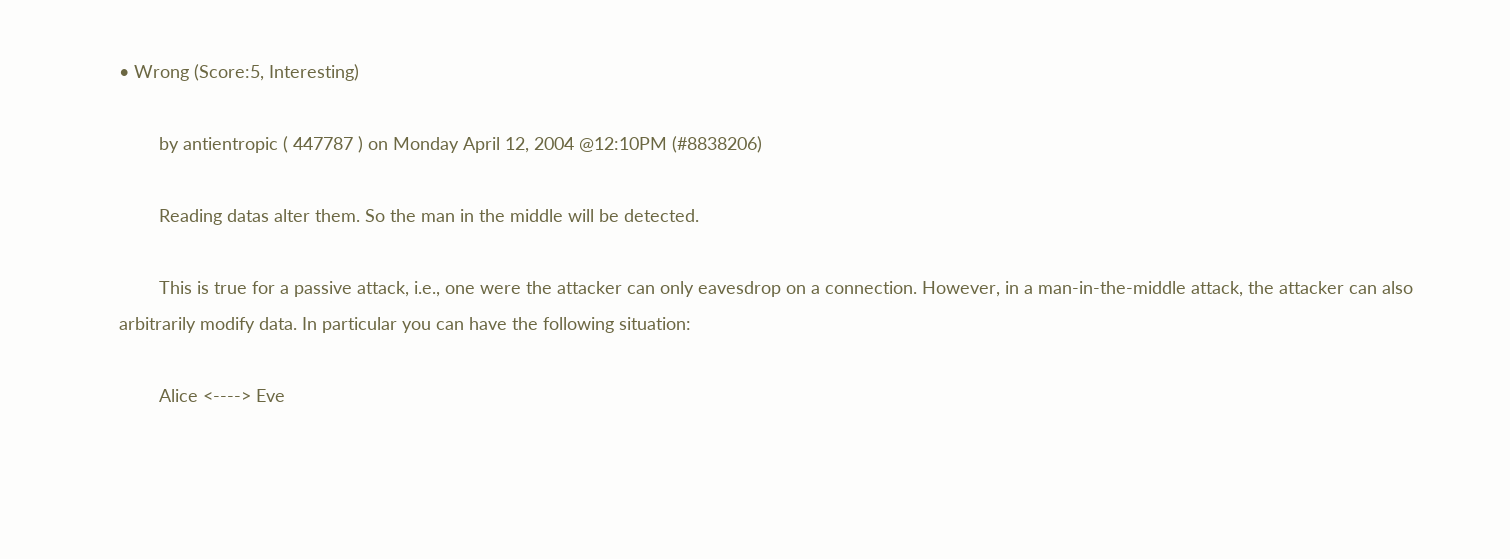• Wrong (Score:5, Interesting)

        by antientropic ( 447787 ) on Monday April 12, 2004 @12:10PM (#8838206)

        Reading datas alter them. So the man in the middle will be detected.

        This is true for a passive attack, i.e., one were the attacker can only eavesdrop on a connection. However, in a man-in-the-middle attack, the attacker can also arbitrarily modify data. In particular you can have the following situation:

        Alice <----> Eve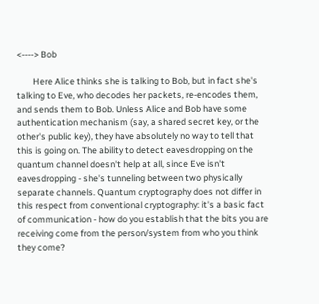<----> Bob

        Here Alice thinks she is talking to Bob, but in fact she's talking to Eve, who decodes her packets, re-encodes them, and sends them to Bob. Unless Alice and Bob have some authentication mechanism (say, a shared secret key, or the other's public key), they have absolutely no way to tell that this is going on. The ability to detect eavesdropping on the quantum channel doesn't help at all, since Eve isn't eavesdropping - she's tunneling between two physically separate channels. Quantum cryptography does not differ in this respect from conventional cryptography: it's a basic fact of communication - how do you establish that the bits you are receiving come from the person/system from who you think they come?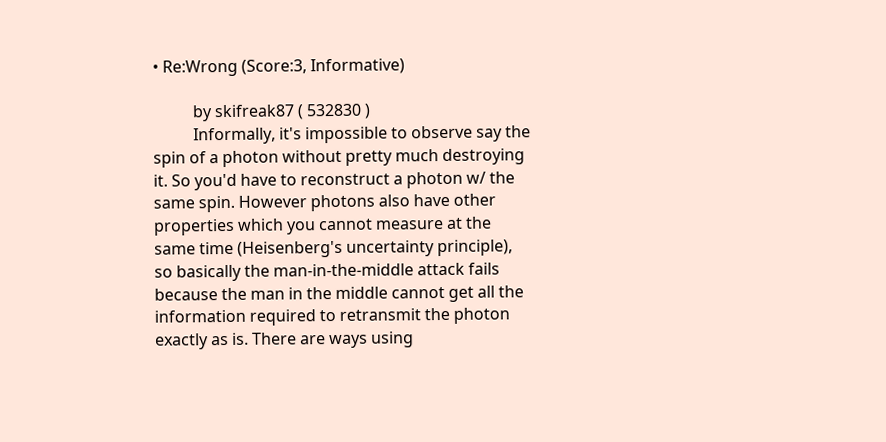• Re:Wrong (Score:3, Informative)

          by skifreak87 ( 532830 )
          Informally, it's impossible to observe say the spin of a photon without pretty much destroying it. So you'd have to reconstruct a photon w/ the same spin. However photons also have other properties which you cannot measure at the same time (Heisenberg's uncertainty principle), so basically the man-in-the-middle attack fails because the man in the middle cannot get all the information required to retransmit the photon exactly as is. There are ways using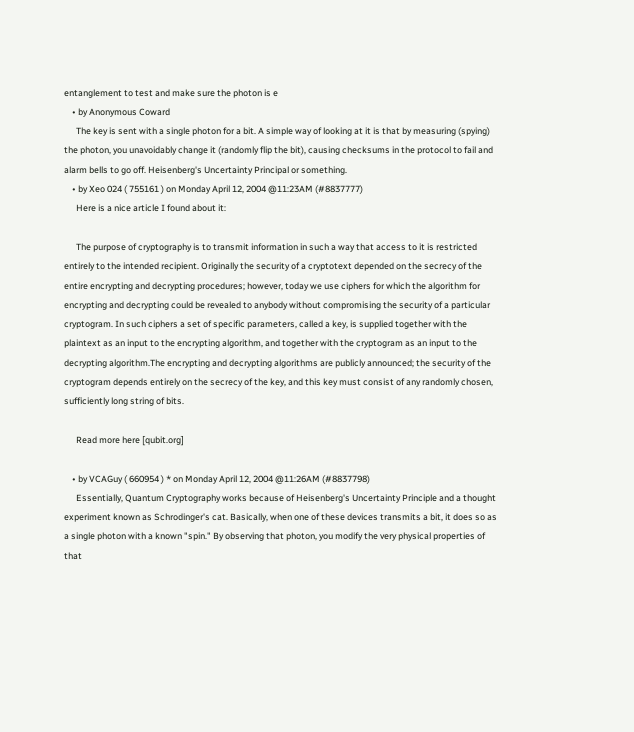entanglement to test and make sure the photon is e
    • by Anonymous Coward
      The key is sent with a single photon for a bit. A simple way of looking at it is that by measuring (spying) the photon, you unavoidably change it (randomly flip the bit), causing checksums in the protocol to fail and alarm bells to go off. Heisenberg's Uncertainty Principal or something.
    • by Xeo 024 ( 755161 ) on Monday April 12, 2004 @11:23AM (#8837777)
      Here is a nice article I found about it:

      The purpose of cryptography is to transmit information in such a way that access to it is restricted entirely to the intended recipient. Originally the security of a cryptotext depended on the secrecy of the entire encrypting and decrypting procedures; however, today we use ciphers for which the algorithm for encrypting and decrypting could be revealed to anybody without compromising the security of a particular cryptogram. In such ciphers a set of specific parameters, called a key, is supplied together with the plaintext as an input to the encrypting algorithm, and together with the cryptogram as an input to the decrypting algorithm.The encrypting and decrypting algorithms are publicly announced; the security of the cryptogram depends entirely on the secrecy of the key, and this key must consist of any randomly chosen, sufficiently long string of bits.

      Read more here [qubit.org]

    • by VCAGuy ( 660954 ) * on Monday April 12, 2004 @11:26AM (#8837798)
      Essentially, Quantum Cryptography works because of Heisenberg's Uncertainty Principle and a thought experiment known as Schrodinger's cat. Basically, when one of these devices transmits a bit, it does so as a single photon with a known "spin." By observing that photon, you modify the very physical properties of that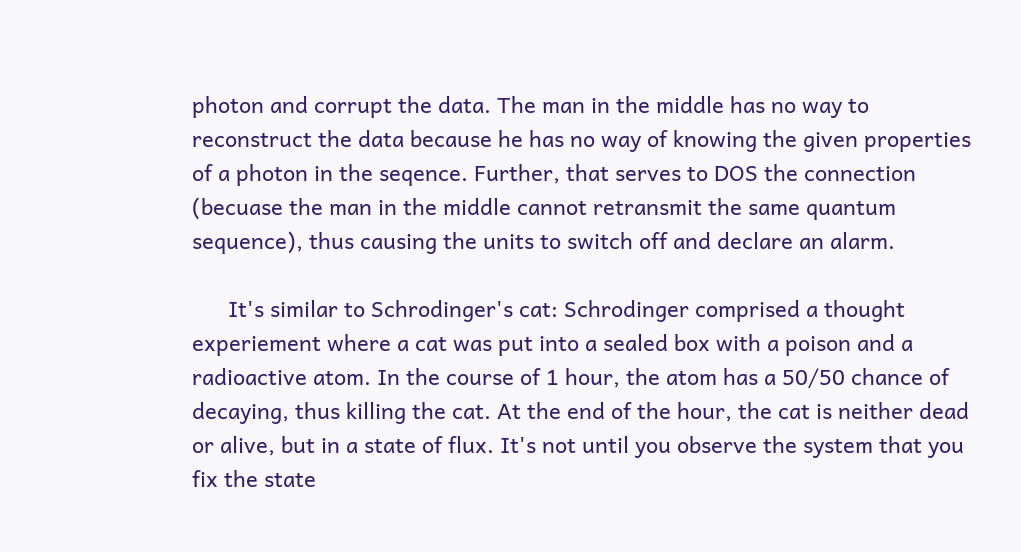photon and corrupt the data. The man in the middle has no way to reconstruct the data because he has no way of knowing the given properties of a photon in the seqence. Further, that serves to DOS the connection (becuase the man in the middle cannot retransmit the same quantum sequence), thus causing the units to switch off and declare an alarm.

      It's similar to Schrodinger's cat: Schrodinger comprised a thought experiement where a cat was put into a sealed box with a poison and a radioactive atom. In the course of 1 hour, the atom has a 50/50 chance of decaying, thus killing the cat. At the end of the hour, the cat is neither dead or alive, but in a state of flux. It's not until you observe the system that you fix the state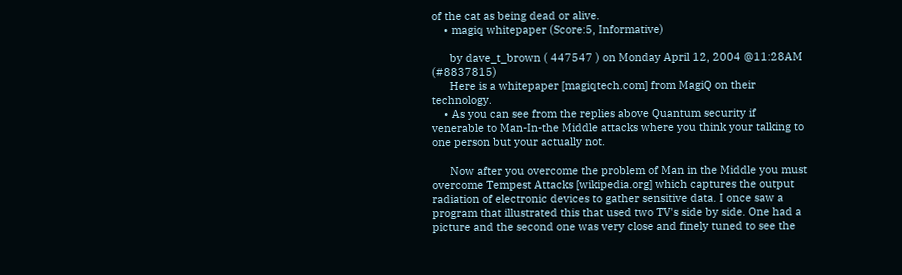of the cat as being dead or alive.
    • magiq whitepaper (Score:5, Informative)

      by dave_t_brown ( 447547 ) on Monday April 12, 2004 @11:28AM (#8837815)
      Here is a whitepaper [magiqtech.com] from MagiQ on their technology.
    • As you can see from the replies above Quantum security if venerable to Man-In-the Middle attacks where you think your talking to one person but your actually not.

      Now after you overcome the problem of Man in the Middle you must overcome Tempest Attacks [wikipedia.org] which captures the output radiation of electronic devices to gather sensitive data. I once saw a program that illustrated this that used two TV's side by side. One had a picture and the second one was very close and finely tuned to see the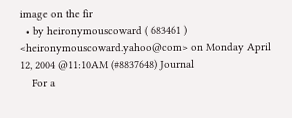image on the fir
  • by heironymouscoward ( 683461 ) <heironymouscoward.yahoo@com> on Monday April 12, 2004 @11:10AM (#8837648) Journal
    For a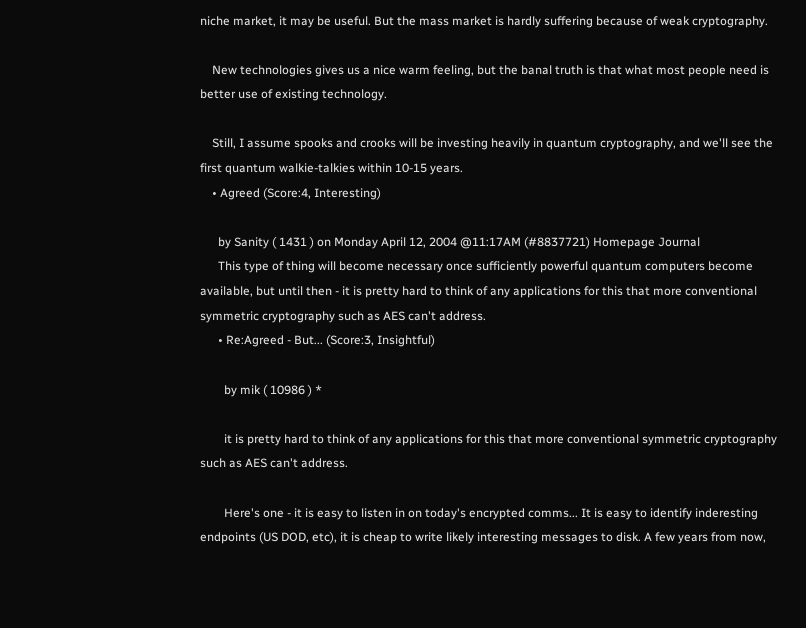niche market, it may be useful. But the mass market is hardly suffering because of weak cryptography.

    New technologies gives us a nice warm feeling, but the banal truth is that what most people need is better use of existing technology.

    Still, I assume spooks and crooks will be investing heavily in quantum cryptography, and we'll see the first quantum walkie-talkies within 10-15 years.
    • Agreed (Score:4, Interesting)

      by Sanity ( 1431 ) on Monday April 12, 2004 @11:17AM (#8837721) Homepage Journal
      This type of thing will become necessary once sufficiently powerful quantum computers become available, but until then - it is pretty hard to think of any applications for this that more conventional symmetric cryptography such as AES can't address.
      • Re:Agreed - But... (Score:3, Insightful)

        by mik ( 10986 ) *

        it is pretty hard to think of any applications for this that more conventional symmetric cryptography such as AES can't address.

        Here's one - it is easy to listen in on today's encrypted comms... It is easy to identify inderesting endpoints (US DOD, etc), it is cheap to write likely interesting messages to disk. A few years from now,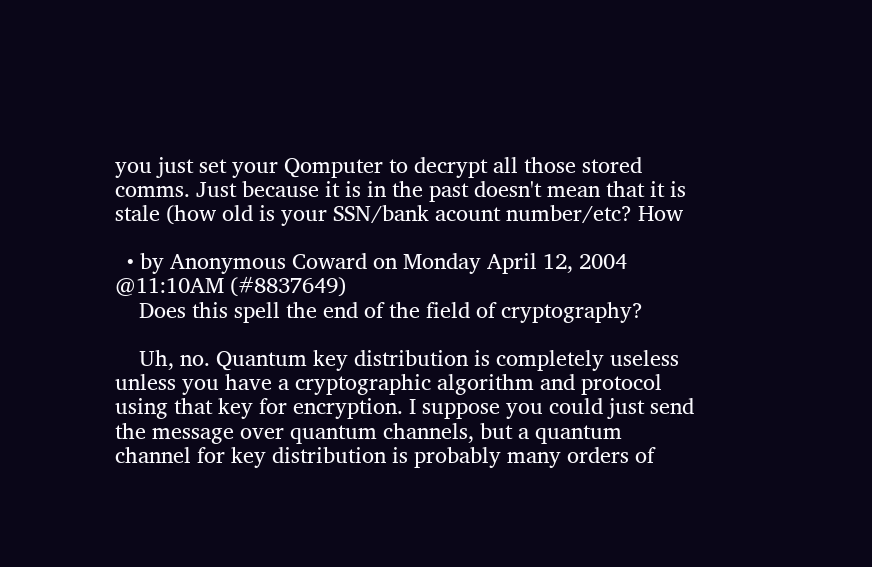you just set your Qomputer to decrypt all those stored comms. Just because it is in the past doesn't mean that it is stale (how old is your SSN/bank acount number/etc? How

  • by Anonymous Coward on Monday April 12, 2004 @11:10AM (#8837649)
    Does this spell the end of the field of cryptography?

    Uh, no. Quantum key distribution is completely useless unless you have a cryptographic algorithm and protocol using that key for encryption. I suppose you could just send the message over quantum channels, but a quantum channel for key distribution is probably many orders of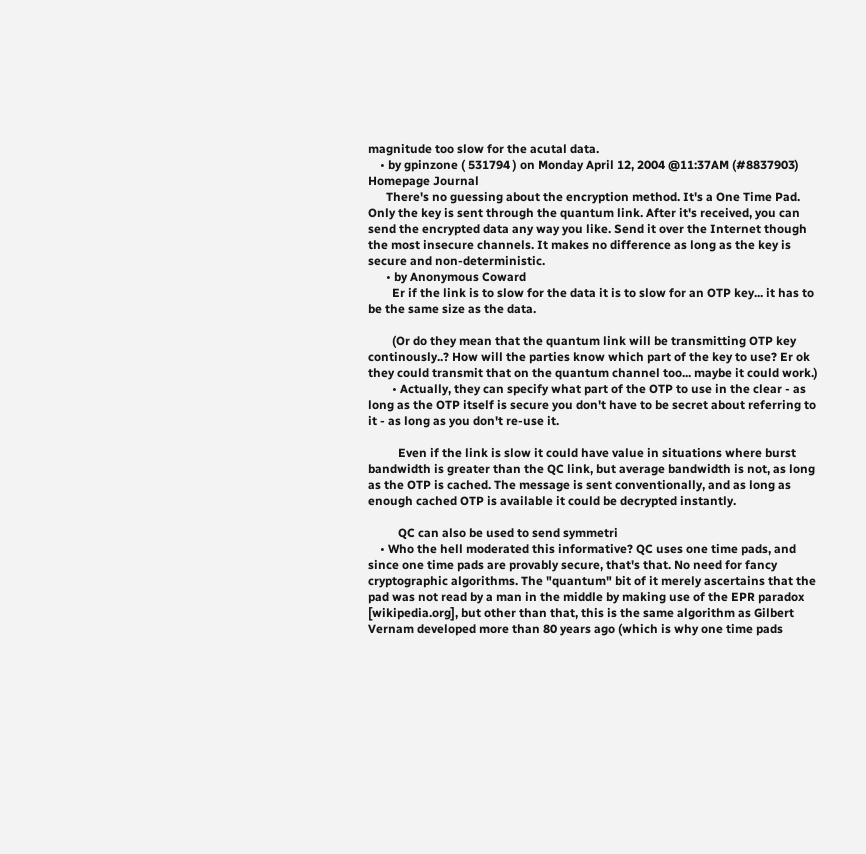magnitude too slow for the acutal data.
    • by gpinzone ( 531794 ) on Monday April 12, 2004 @11:37AM (#8837903) Homepage Journal
      There's no guessing about the encryption method. It's a One Time Pad. Only the key is sent through the quantum link. After it's received, you can send the encrypted data any way you like. Send it over the Internet though the most insecure channels. It makes no difference as long as the key is secure and non-deterministic.
      • by Anonymous Coward
        Er if the link is to slow for the data it is to slow for an OTP key... it has to be the same size as the data.

        (Or do they mean that the quantum link will be transmitting OTP key continously..? How will the parties know which part of the key to use? Er ok they could transmit that on the quantum channel too... maybe it could work.)
        • Actually, they can specify what part of the OTP to use in the clear - as long as the OTP itself is secure you don't have to be secret about referring to it - as long as you don't re-use it.

          Even if the link is slow it could have value in situations where burst bandwidth is greater than the QC link, but average bandwidth is not, as long as the OTP is cached. The message is sent conventionally, and as long as enough cached OTP is available it could be decrypted instantly.

          QC can also be used to send symmetri
    • Who the hell moderated this informative? QC uses one time pads, and since one time pads are provably secure, that's that. No need for fancy cryptographic algorithms. The "quantum" bit of it merely ascertains that the pad was not read by a man in the middle by making use of the EPR paradox [wikipedia.org], but other than that, this is the same algorithm as Gilbert Vernam developed more than 80 years ago (which is why one time pads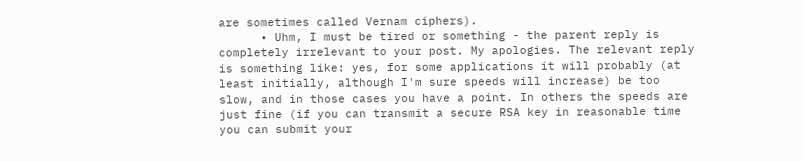are sometimes called Vernam ciphers).
      • Uhm, I must be tired or something - the parent reply is completely irrelevant to your post. My apologies. The relevant reply is something like: yes, for some applications it will probably (at least initially, although I'm sure speeds will increase) be too slow, and in those cases you have a point. In others the speeds are just fine (if you can transmit a secure RSA key in reasonable time you can submit your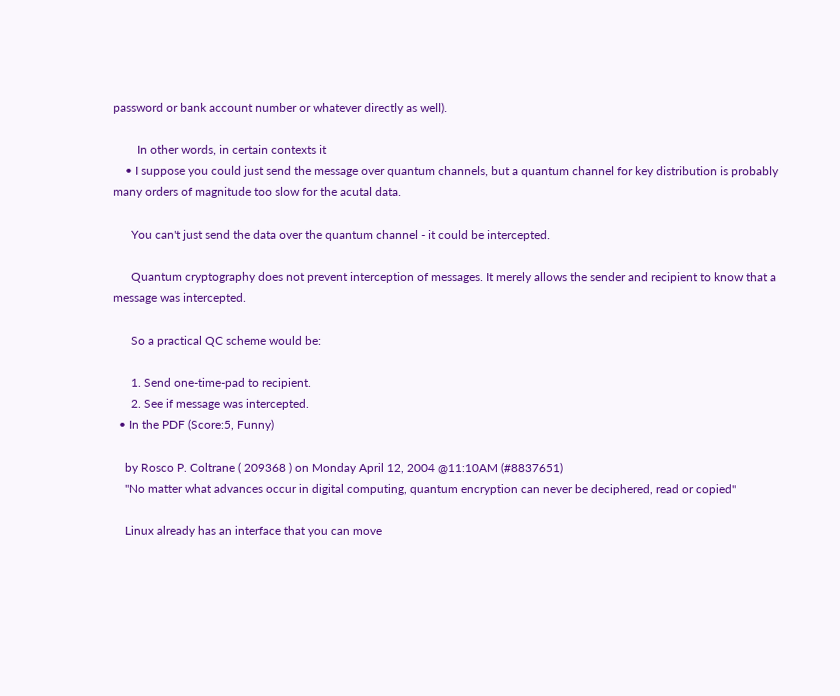password or bank account number or whatever directly as well).

        In other words, in certain contexts it
    • I suppose you could just send the message over quantum channels, but a quantum channel for key distribution is probably many orders of magnitude too slow for the acutal data.

      You can't just send the data over the quantum channel - it could be intercepted.

      Quantum cryptography does not prevent interception of messages. It merely allows the sender and recipient to know that a message was intercepted.

      So a practical QC scheme would be:

      1. Send one-time-pad to recipient.
      2. See if message was intercepted.
  • In the PDF (Score:5, Funny)

    by Rosco P. Coltrane ( 209368 ) on Monday April 12, 2004 @11:10AM (#8837651)
    "No matter what advances occur in digital computing, quantum encryption can never be deciphered, read or copied"

    Linux already has an interface that you can move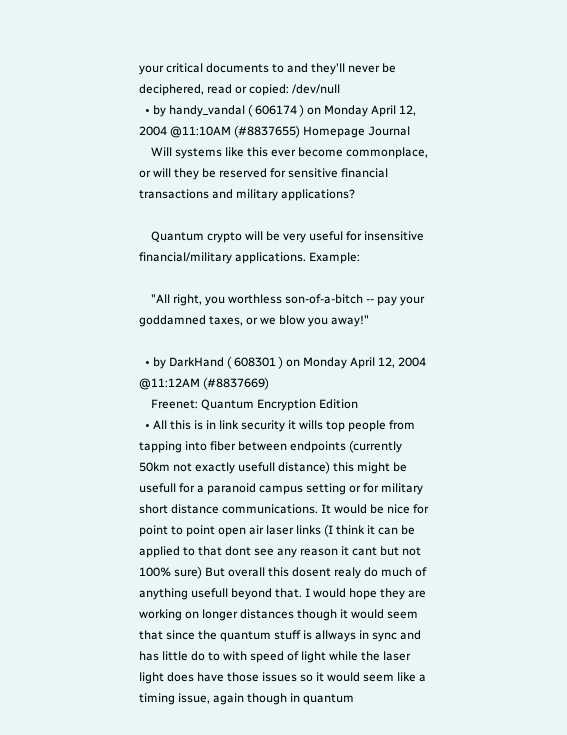your critical documents to and they'll never be deciphered, read or copied: /dev/null
  • by handy_vandal ( 606174 ) on Monday April 12, 2004 @11:10AM (#8837655) Homepage Journal
    Will systems like this ever become commonplace, or will they be reserved for sensitive financial transactions and military applications?

    Quantum crypto will be very useful for insensitive financial/military applications. Example:

    "All right, you worthless son-of-a-bitch -- pay your goddamned taxes, or we blow you away!"

  • by DarkHand ( 608301 ) on Monday April 12, 2004 @11:12AM (#8837669)
    Freenet: Quantum Encryption Edition
  • All this is in link security it wills top people from tapping into fiber between endpoints (currently 50km not exactly usefull distance) this might be usefull for a paranoid campus setting or for military short distance communications. It would be nice for point to point open air laser links (I think it can be applied to that dont see any reason it cant but not 100% sure) But overall this dosent realy do much of anything usefull beyond that. I would hope they are working on longer distances though it would seem that since the quantum stuff is allways in sync and has little do to with speed of light while the laser light does have those issues so it would seem like a timing issue, again though in quantum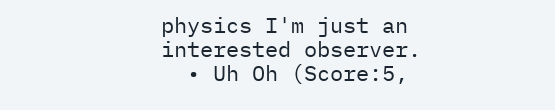physics I'm just an interested observer.
  • Uh Oh (Score:5,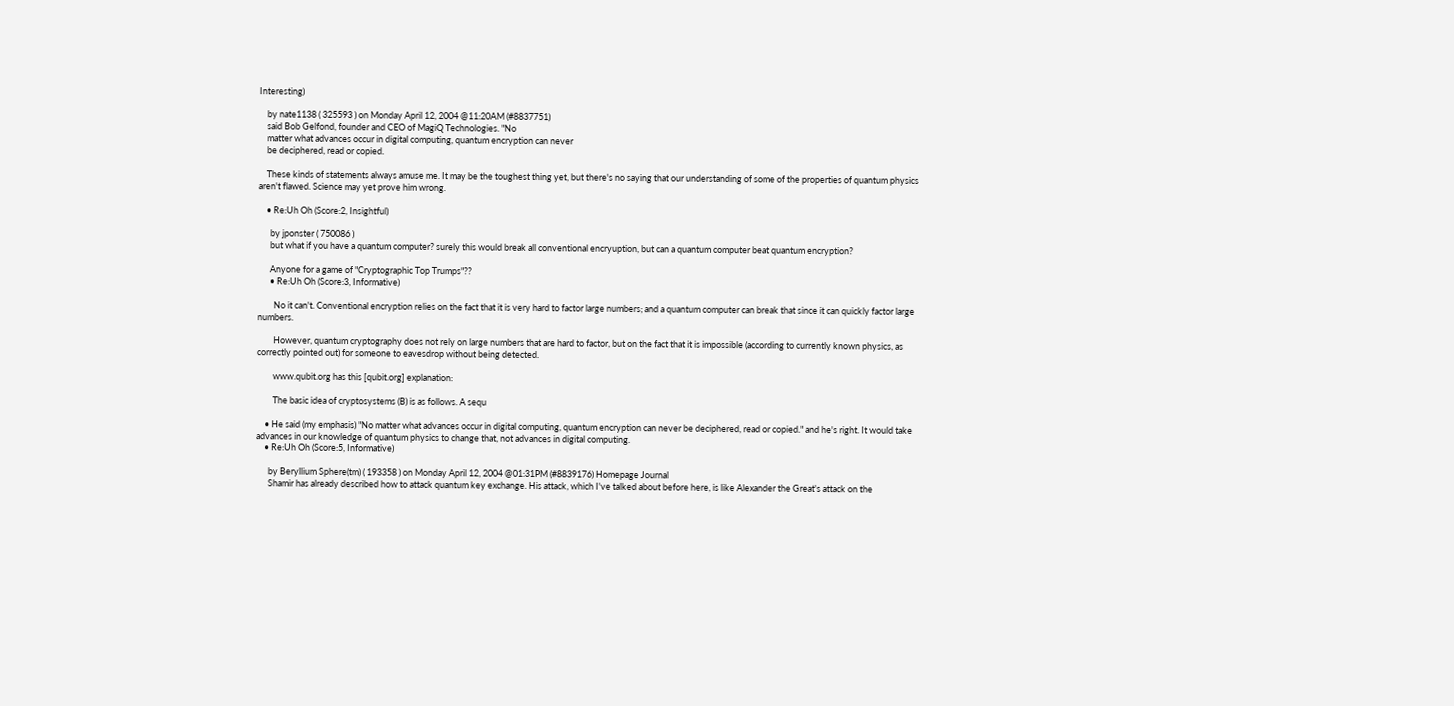Interesting)

    by nate1138 ( 325593 ) on Monday April 12, 2004 @11:20AM (#8837751)
    said Bob Gelfond, founder and CEO of MagiQ Technologies. "No
    matter what advances occur in digital computing, quantum encryption can never
    be deciphered, read or copied.

    These kinds of statements always amuse me. It may be the toughest thing yet, but there's no saying that our understanding of some of the properties of quantum physics aren't flawed. Science may yet prove him wrong.

    • Re:Uh Oh (Score:2, Insightful)

      by jponster ( 750086 )
      but what if you have a quantum computer? surely this would break all conventional encryuption, but can a quantum computer beat quantum encryption?

      Anyone for a game of "Cryptographic Top Trumps"??
      • Re:Uh Oh (Score:3, Informative)

        No it can't. Conventional encryption relies on the fact that it is very hard to factor large numbers; and a quantum computer can break that since it can quickly factor large numbers.

        However, quantum cryptography does not rely on large numbers that are hard to factor, but on the fact that it is impossible (according to currently known physics, as correctly pointed out) for someone to eavesdrop without being detected.

        www.qubit.org has this [qubit.org] explanation:

        The basic idea of cryptosystems (B) is as follows. A sequ

    • He said (my emphasis) "No matter what advances occur in digital computing, quantum encryption can never be deciphered, read or copied." and he's right. It would take advances in our knowledge of quantum physics to change that, not advances in digital computing.
    • Re:Uh Oh (Score:5, Informative)

      by Beryllium Sphere(tm) ( 193358 ) on Monday April 12, 2004 @01:31PM (#8839176) Homepage Journal
      Shamir has already described how to attack quantum key exchange. His attack, which I've talked about before here, is like Alexander the Great's attack on the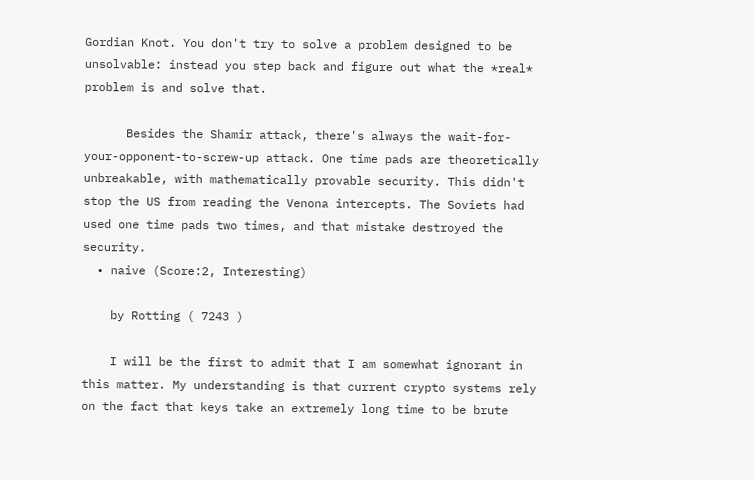Gordian Knot. You don't try to solve a problem designed to be unsolvable: instead you step back and figure out what the *real* problem is and solve that.

      Besides the Shamir attack, there's always the wait-for-your-opponent-to-screw-up attack. One time pads are theoretically unbreakable, with mathematically provable security. This didn't stop the US from reading the Venona intercepts. The Soviets had used one time pads two times, and that mistake destroyed the security.
  • naive (Score:2, Interesting)

    by Rotting ( 7243 )

    I will be the first to admit that I am somewhat ignorant in this matter. My understanding is that current crypto systems rely on the fact that keys take an extremely long time to be brute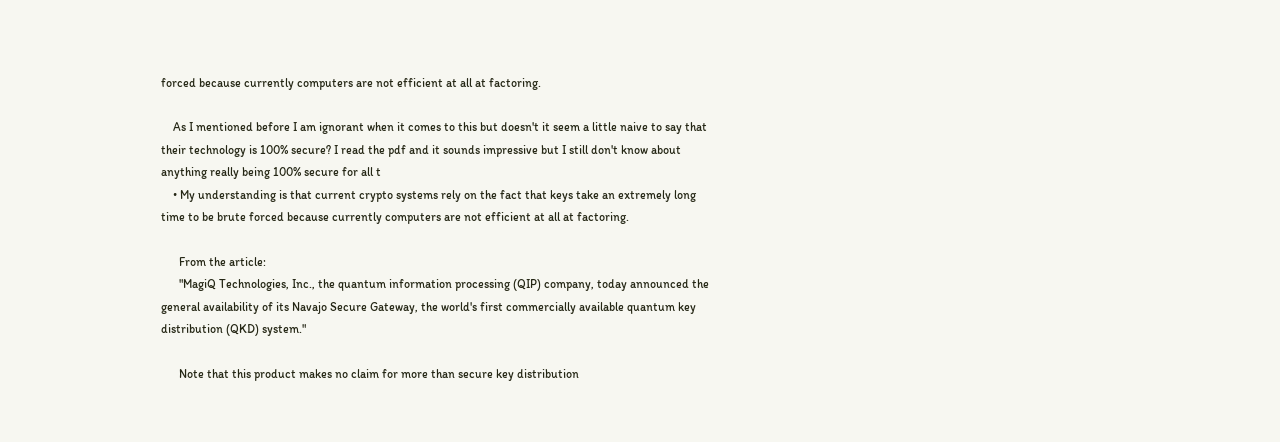forced because currently computers are not efficient at all at factoring.

    As I mentioned before I am ignorant when it comes to this but doesn't it seem a little naive to say that their technology is 100% secure? I read the pdf and it sounds impressive but I still don't know about anything really being 100% secure for all t
    • My understanding is that current crypto systems rely on the fact that keys take an extremely long time to be brute forced because currently computers are not efficient at all at factoring.

      From the article:
      "MagiQ Technologies, Inc., the quantum information processing (QIP) company, today announced the general availability of its Navajo Secure Gateway, the world's first commercially available quantum key distribution (QKD) system."

      Note that this product makes no claim for more than secure key distribution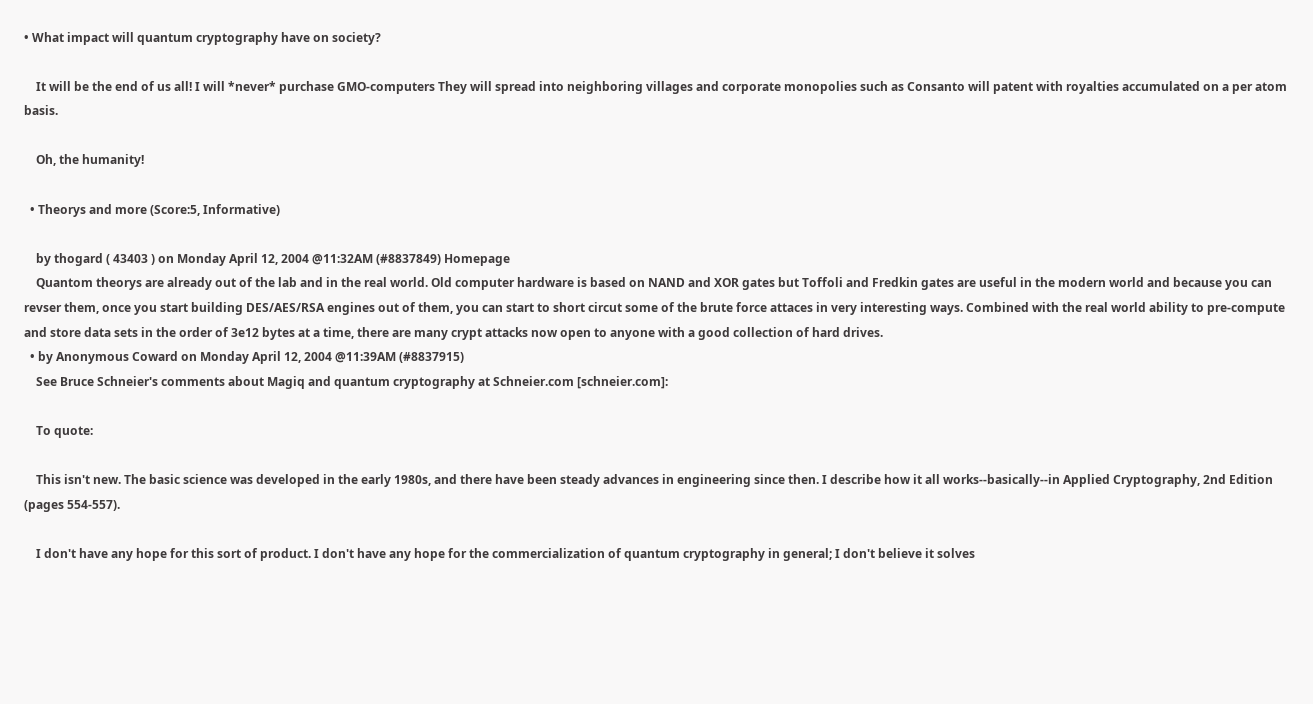• What impact will quantum cryptography have on society?

    It will be the end of us all! I will *never* purchase GMO-computers They will spread into neighboring villages and corporate monopolies such as Consanto will patent with royalties accumulated on a per atom basis.

    Oh, the humanity!

  • Theorys and more (Score:5, Informative)

    by thogard ( 43403 ) on Monday April 12, 2004 @11:32AM (#8837849) Homepage
    Quantom theorys are already out of the lab and in the real world. Old computer hardware is based on NAND and XOR gates but Toffoli and Fredkin gates are useful in the modern world and because you can revser them, once you start building DES/AES/RSA engines out of them, you can start to short circut some of the brute force attaces in very interesting ways. Combined with the real world ability to pre-compute and store data sets in the order of 3e12 bytes at a time, there are many crypt attacks now open to anyone with a good collection of hard drives.
  • by Anonymous Coward on Monday April 12, 2004 @11:39AM (#8837915)
    See Bruce Schneier's comments about Magiq and quantum cryptography at Schneier.com [schneier.com]:

    To quote:

    This isn't new. The basic science was developed in the early 1980s, and there have been steady advances in engineering since then. I describe how it all works--basically--in Applied Cryptography, 2nd Edition (pages 554-557).

    I don't have any hope for this sort of product. I don't have any hope for the commercialization of quantum cryptography in general; I don't believe it solves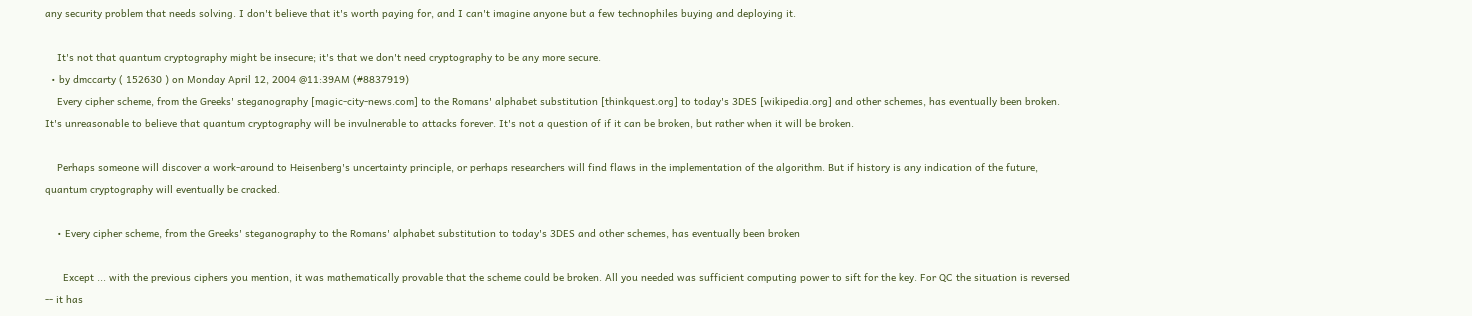any security problem that needs solving. I don't believe that it's worth paying for, and I can't imagine anyone but a few technophiles buying and deploying it.

    It's not that quantum cryptography might be insecure; it's that we don't need cryptography to be any more secure.
  • by dmccarty ( 152630 ) on Monday April 12, 2004 @11:39AM (#8837919)
    Every cipher scheme, from the Greeks' steganography [magic-city-news.com] to the Romans' alphabet substitution [thinkquest.org] to today's 3DES [wikipedia.org] and other schemes, has eventually been broken. It's unreasonable to believe that quantum cryptography will be invulnerable to attacks forever. It's not a question of if it can be broken, but rather when it will be broken.

    Perhaps someone will discover a work-around to Heisenberg's uncertainty principle, or perhaps researchers will find flaws in the implementation of the algorithm. But if history is any indication of the future, quantum cryptography will eventually be cracked.

    • Every cipher scheme, from the Greeks' steganography to the Romans' alphabet substitution to today's 3DES and other schemes, has eventually been broken

      Except ... with the previous ciphers you mention, it was mathematically provable that the scheme could be broken. All you needed was sufficient computing power to sift for the key. For QC the situation is reversed -- it has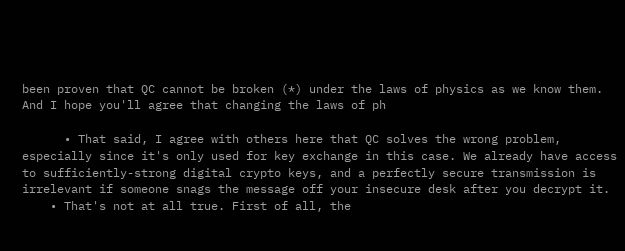been proven that QC cannot be broken (*) under the laws of physics as we know them. And I hope you'll agree that changing the laws of ph

      • That said, I agree with others here that QC solves the wrong problem, especially since it's only used for key exchange in this case. We already have access to sufficiently-strong digital crypto keys, and a perfectly secure transmission is irrelevant if someone snags the message off your insecure desk after you decrypt it.
    • That's not at all true. First of all, the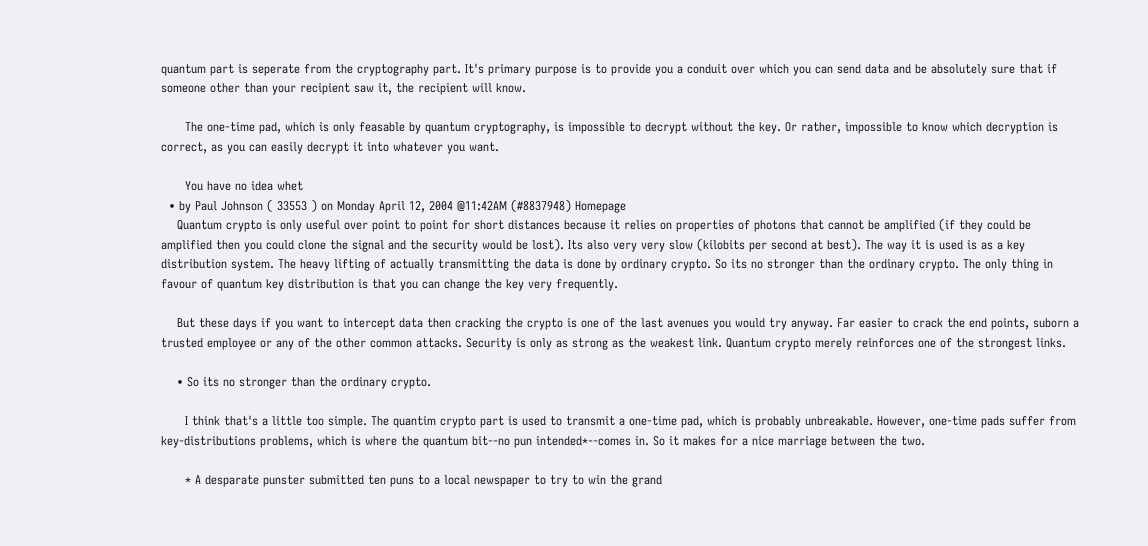quantum part is seperate from the cryptography part. It's primary purpose is to provide you a conduit over which you can send data and be absolutely sure that if someone other than your recipient saw it, the recipient will know.

      The one-time pad, which is only feasable by quantum cryptography, is impossible to decrypt without the key. Or rather, impossible to know which decryption is correct, as you can easily decrypt it into whatever you want.

      You have no idea whet
  • by Paul Johnson ( 33553 ) on Monday April 12, 2004 @11:42AM (#8837948) Homepage
    Quantum crypto is only useful over point to point for short distances because it relies on properties of photons that cannot be amplified (if they could be amplified then you could clone the signal and the security would be lost). Its also very very slow (kilobits per second at best). The way it is used is as a key distribution system. The heavy lifting of actually transmitting the data is done by ordinary crypto. So its no stronger than the ordinary crypto. The only thing in favour of quantum key distribution is that you can change the key very frequently.

    But these days if you want to intercept data then cracking the crypto is one of the last avenues you would try anyway. Far easier to crack the end points, suborn a trusted employee or any of the other common attacks. Security is only as strong as the weakest link. Quantum crypto merely reinforces one of the strongest links.

    • So its no stronger than the ordinary crypto.

      I think that's a little too simple. The quantim crypto part is used to transmit a one-time pad, which is probably unbreakable. However, one-time pads suffer from key-distributions problems, which is where the quantum bit--no pun intended*--comes in. So it makes for a nice marriage between the two.

      * A desparate punster submitted ten puns to a local newspaper to try to win the grand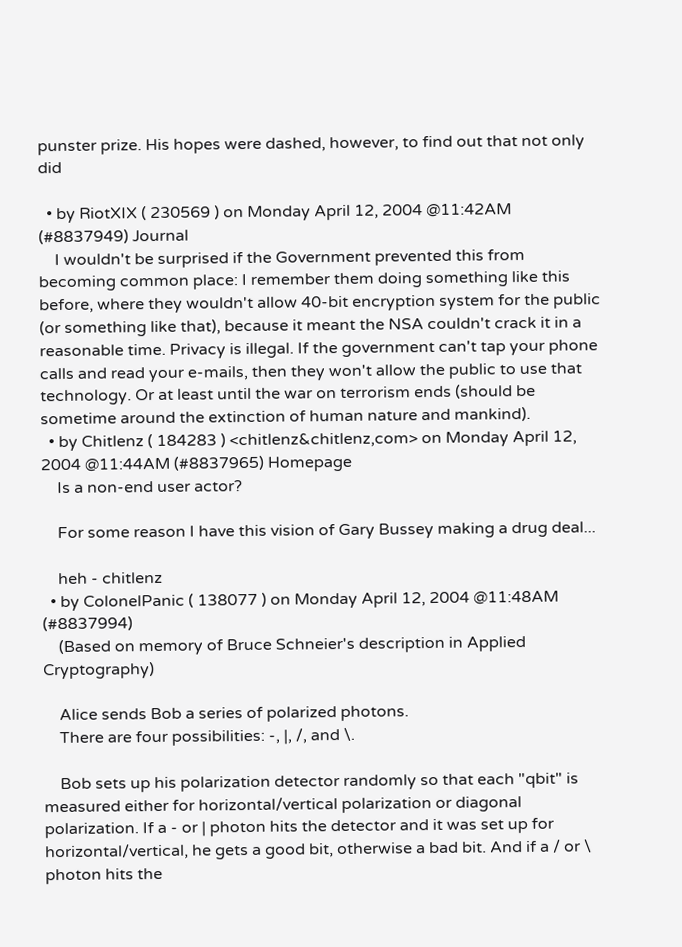punster prize. His hopes were dashed, however, to find out that not only did

  • by RiotXIX ( 230569 ) on Monday April 12, 2004 @11:42AM (#8837949) Journal
    I wouldn't be surprised if the Government prevented this from becoming common place: I remember them doing something like this before, where they wouldn't allow 40-bit encryption system for the public (or something like that), because it meant the NSA couldn't crack it in a reasonable time. Privacy is illegal. If the government can't tap your phone calls and read your e-mails, then they won't allow the public to use that technology. Or at least until the war on terrorism ends (should be sometime around the extinction of human nature and mankind).
  • by Chitlenz ( 184283 ) <chitlenz&chitlenz,com> on Monday April 12, 2004 @11:44AM (#8837965) Homepage
    Is a non-end user actor?

    For some reason I have this vision of Gary Bussey making a drug deal...

    heh - chitlenz
  • by ColonelPanic ( 138077 ) on Monday April 12, 2004 @11:48AM (#8837994)
    (Based on memory of Bruce Schneier's description in Applied Cryptography)

    Alice sends Bob a series of polarized photons.
    There are four possibilities: -, |, /, and \.

    Bob sets up his polarization detector randomly so that each "qbit" is measured either for horizontal/vertical polarization or diagonal polarization. If a - or | photon hits the detector and it was set up for horizontal/vertical, he gets a good bit, otherwise a bad bit. And if a / or \ photon hits the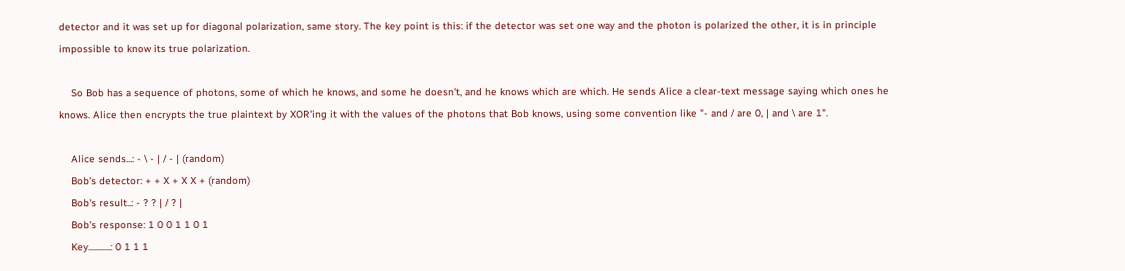detector and it was set up for diagonal polarization, same story. The key point is this: if the detector was set one way and the photon is polarized the other, it is in principle impossible to know its true polarization.

    So Bob has a sequence of photons, some of which he knows, and some he doesn't, and he knows which are which. He sends Alice a clear-text message saying which ones he knows. Alice then encrypts the true plaintext by XOR'ing it with the values of the photons that Bob knows, using some convention like "- and / are 0, | and \ are 1".

    Alice sends...: - \ - | / - | (random)
    Bob's detector: + + X + X X + (random)
    Bob's result..: - ? ? | / ? |
    Bob's response: 1 0 0 1 1 0 1
    Key...........: 0 1 1 1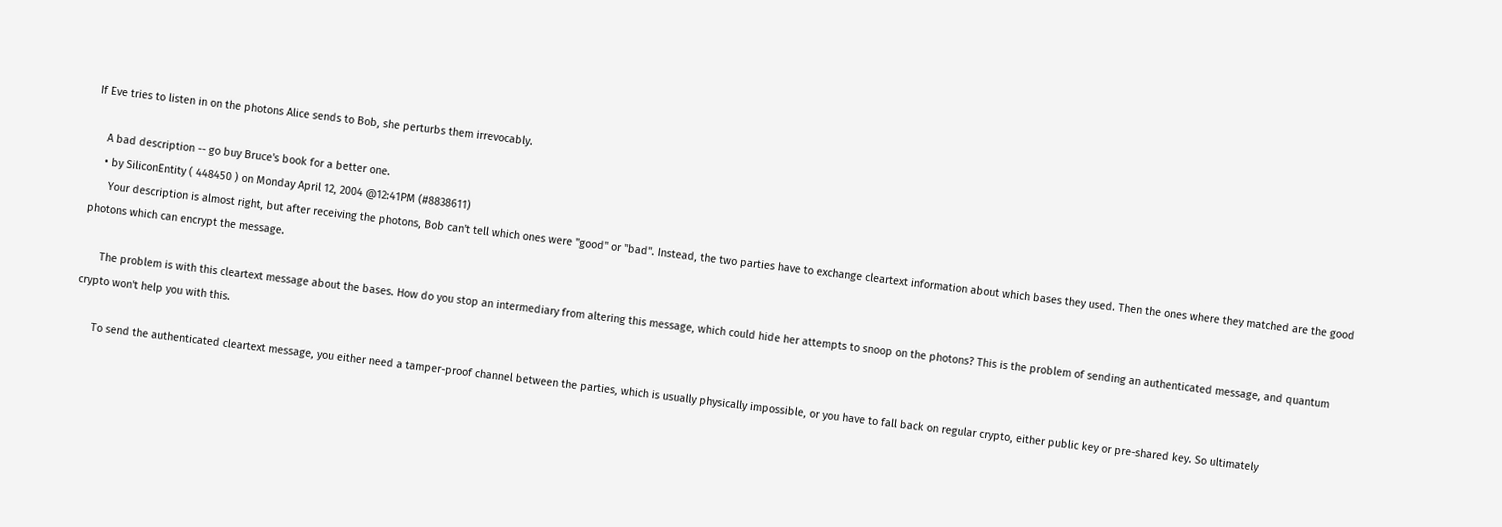If Eve tries to listen in on the photons Alice sends to Bob, she perturbs them irrevocably.

    A bad description -- go buy Bruce's book for a better one.
    • by SiliconEntity ( 448450 ) on Monday April 12, 2004 @12:41PM (#8838611)
      Your description is almost right, but after receiving the photons, Bob can't tell which ones were "good" or "bad". Instead, the two parties have to exchange cleartext information about which bases they used. Then the ones where they matched are the good photons which can encrypt the message.

      The problem is with this cleartext message about the bases. How do you stop an intermediary from altering this message, which could hide her attempts to snoop on the photons? This is the problem of sending an authenticated message, and quantum crypto won't help you with this.

      To send the authenticated cleartext message, you either need a tamper-proof channel between the parties, which is usually physically impossible, or you have to fall back on regular crypto, either public key or pre-shared key. So ultimately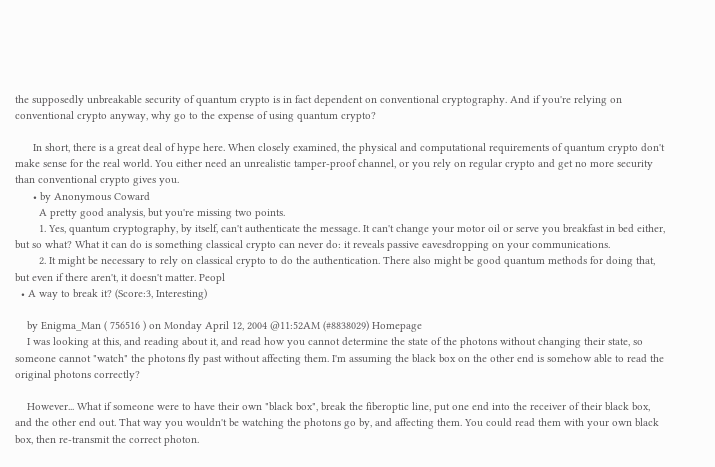the supposedly unbreakable security of quantum crypto is in fact dependent on conventional cryptography. And if you're relying on conventional crypto anyway, why go to the expense of using quantum crypto?

      In short, there is a great deal of hype here. When closely examined, the physical and computational requirements of quantum crypto don't make sense for the real world. You either need an unrealistic tamper-proof channel, or you rely on regular crypto and get no more security than conventional crypto gives you.
      • by Anonymous Coward
        A pretty good analysis, but you're missing two points.
        1. Yes, quantum cryptography, by itself, can't authenticate the message. It can't change your motor oil or serve you breakfast in bed either, but so what? What it can do is something classical crypto can never do: it reveals passive eavesdropping on your communications.
        2. It might be necessary to rely on classical crypto to do the authentication. There also might be good quantum methods for doing that, but even if there aren't, it doesn't matter. Peopl
  • A way to break it? (Score:3, Interesting)

    by Enigma_Man ( 756516 ) on Monday April 12, 2004 @11:52AM (#8838029) Homepage
    I was looking at this, and reading about it, and read how you cannot determine the state of the photons without changing their state, so someone cannot "watch" the photons fly past without affecting them. I'm assuming the black box on the other end is somehow able to read the original photons correctly?

    However... What if someone were to have their own "black box", break the fiberoptic line, put one end into the receiver of their black box, and the other end out. That way you wouldn't be watching the photons go by, and affecting them. You could read them with your own black box, then re-transmit the correct photon.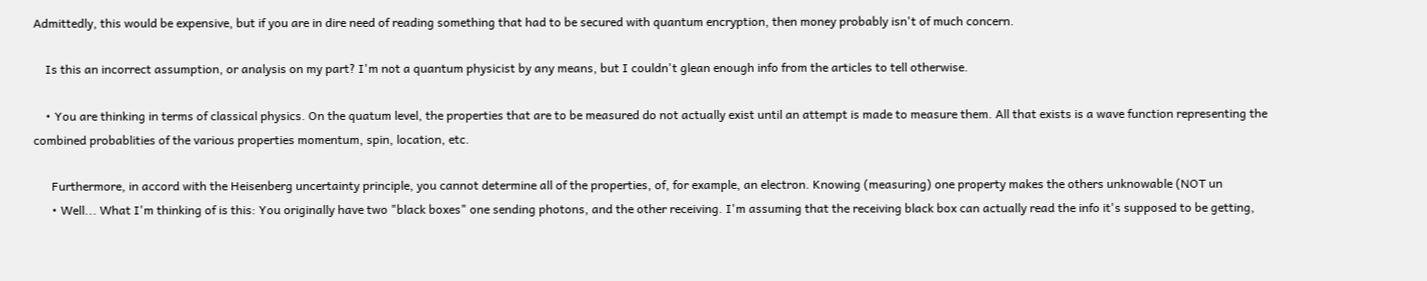Admittedly, this would be expensive, but if you are in dire need of reading something that had to be secured with quantum encryption, then money probably isn't of much concern.

    Is this an incorrect assumption, or analysis on my part? I'm not a quantum physicist by any means, but I couldn't glean enough info from the articles to tell otherwise.

    • You are thinking in terms of classical physics. On the quatum level, the properties that are to be measured do not actually exist until an attempt is made to measure them. All that exists is a wave function representing the combined probablities of the various properties momentum, spin, location, etc.

      Furthermore, in accord with the Heisenberg uncertainty principle, you cannot determine all of the properties, of, for example, an electron. Knowing (measuring) one property makes the others unknowable (NOT un
      • Well... What I'm thinking of is this: You originally have two "black boxes" one sending photons, and the other receiving. I'm assuming that the receiving black box can actually read the info it's supposed to be getting,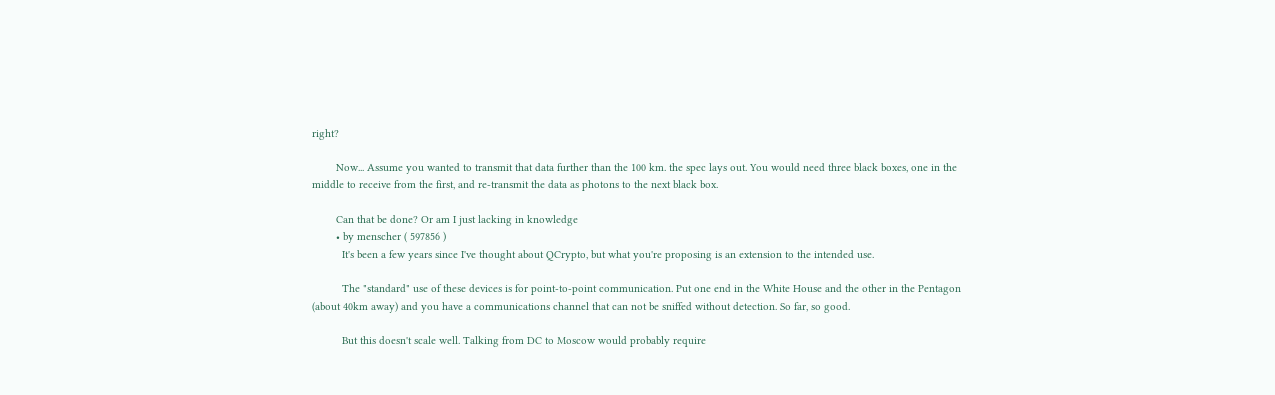right?

        Now... Assume you wanted to transmit that data further than the 100 km. the spec lays out. You would need three black boxes, one in the middle to receive from the first, and re-transmit the data as photons to the next black box.

        Can that be done? Or am I just lacking in knowledge
        • by menscher ( 597856 )
          It's been a few years since I've thought about QCrypto, but what you're proposing is an extension to the intended use.

          The "standard" use of these devices is for point-to-point communication. Put one end in the White House and the other in the Pentagon (about 40km away) and you have a communications channel that can not be sniffed without detection. So far, so good.

          But this doesn't scale well. Talking from DC to Moscow would probably require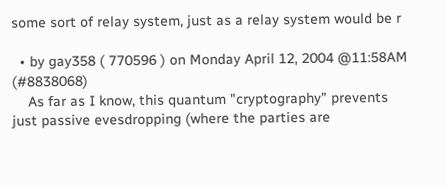some sort of relay system, just as a relay system would be r

  • by gay358 ( 770596 ) on Monday April 12, 2004 @11:58AM (#8838068)
    As far as I know, this quantum "cryptography" prevents just passive evesdropping (where the parties are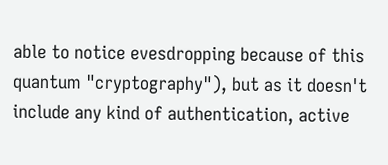able to notice evesdropping because of this quantum "cryptography"), but as it doesn't include any kind of authentication, active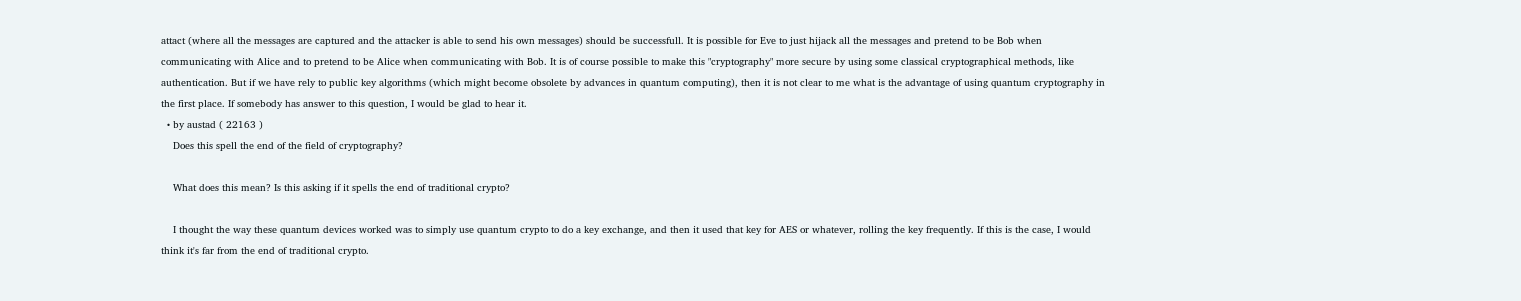attact (where all the messages are captured and the attacker is able to send his own messages) should be successfull. It is possible for Eve to just hijack all the messages and pretend to be Bob when communicating with Alice and to pretend to be Alice when communicating with Bob. It is of course possible to make this "cryptography" more secure by using some classical cryptographical methods, like authentication. But if we have rely to public key algorithms (which might become obsolete by advances in quantum computing), then it is not clear to me what is the advantage of using quantum cryptography in the first place. If somebody has answer to this question, I would be glad to hear it.
  • by austad ( 22163 )
    Does this spell the end of the field of cryptography?

    What does this mean? Is this asking if it spells the end of traditional crypto?

    I thought the way these quantum devices worked was to simply use quantum crypto to do a key exchange, and then it used that key for AES or whatever, rolling the key frequently. If this is the case, I would think it's far from the end of traditional crypto.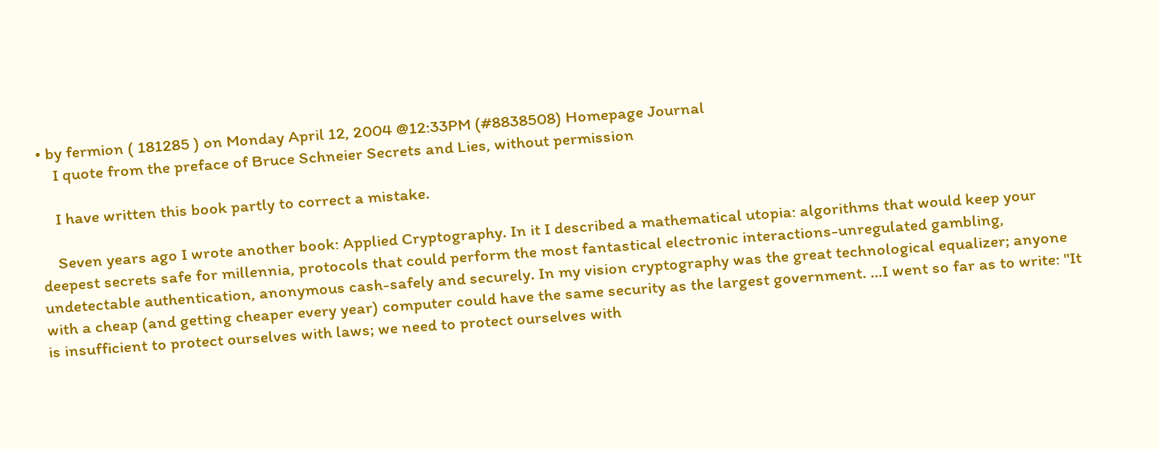• by fermion ( 181285 ) on Monday April 12, 2004 @12:33PM (#8838508) Homepage Journal
    I quote from the preface of Bruce Schneier Secrets and Lies, without permission

    I have written this book partly to correct a mistake.

    Seven years ago I wrote another book: Applied Cryptography. In it I described a mathematical utopia: algorithms that would keep your deepest secrets safe for millennia, protocols that could perform the most fantastical electronic interactions-unregulated gambling, undetectable authentication, anonymous cash-safely and securely. In my vision cryptography was the great technological equalizer; anyone with a cheap (and getting cheaper every year) computer could have the same security as the largest government. ...I went so far as to write: "It is insufficient to protect ourselves with laws; we need to protect ourselves with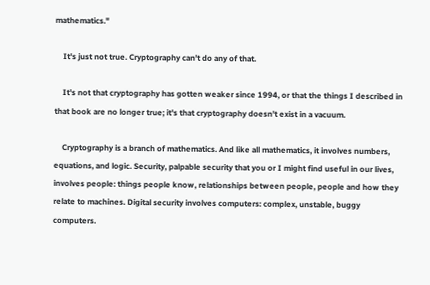mathematics."

    It's just not true. Cryptography can't do any of that.

    It's not that cryptography has gotten weaker since 1994, or that the things I described in that book are no longer true; it's that cryptography doesn't exist in a vacuum.

    Cryptography is a branch of mathematics. And like all mathematics, it involves numbers, equations, and logic. Security, palpable security that you or I might find useful in our lives, involves people: things people know, relationships between people, people and how they relate to machines. Digital security involves computers: complex, unstable, buggy computers.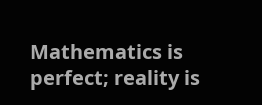Mathematics is perfect; reality is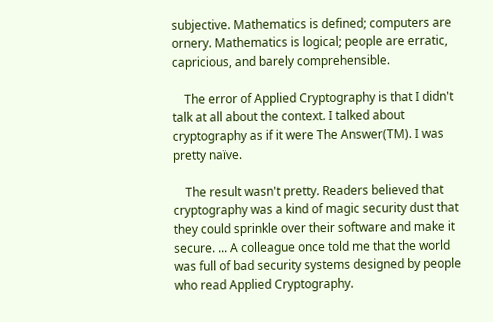subjective. Mathematics is defined; computers are ornery. Mathematics is logical; people are erratic, capricious, and barely comprehensible.

    The error of Applied Cryptography is that I didn't talk at all about the context. I talked about cryptography as if it were The Answer(TM). I was pretty naïve.

    The result wasn't pretty. Readers believed that cryptography was a kind of magic security dust that they could sprinkle over their software and make it secure. ... A colleague once told me that the world was full of bad security systems designed by people who read Applied Cryptography.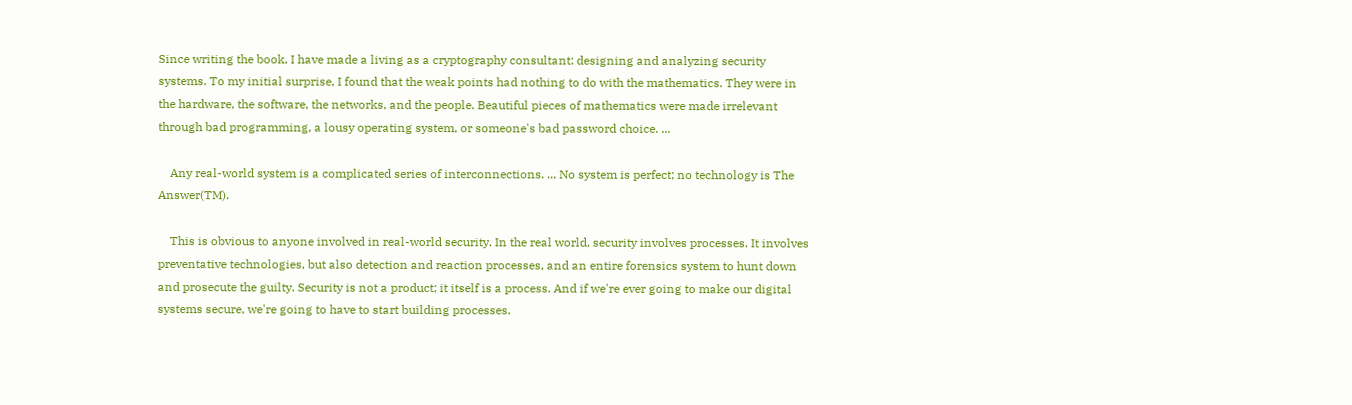Since writing the book, I have made a living as a cryptography consultant: designing and analyzing security systems. To my initial surprise, I found that the weak points had nothing to do with the mathematics. They were in the hardware, the software, the networks, and the people. Beautiful pieces of mathematics were made irrelevant through bad programming, a lousy operating system, or someone's bad password choice. ...

    Any real-world system is a complicated series of interconnections. ... No system is perfect; no technology is The Answer(TM).

    This is obvious to anyone involved in real-world security. In the real world, security involves processes. It involves preventative technologies, but also detection and reaction processes, and an entire forensics system to hunt down and prosecute the guilty. Security is not a product; it itself is a process. And if we're ever going to make our digital systems secure, we're going to have to start building processes.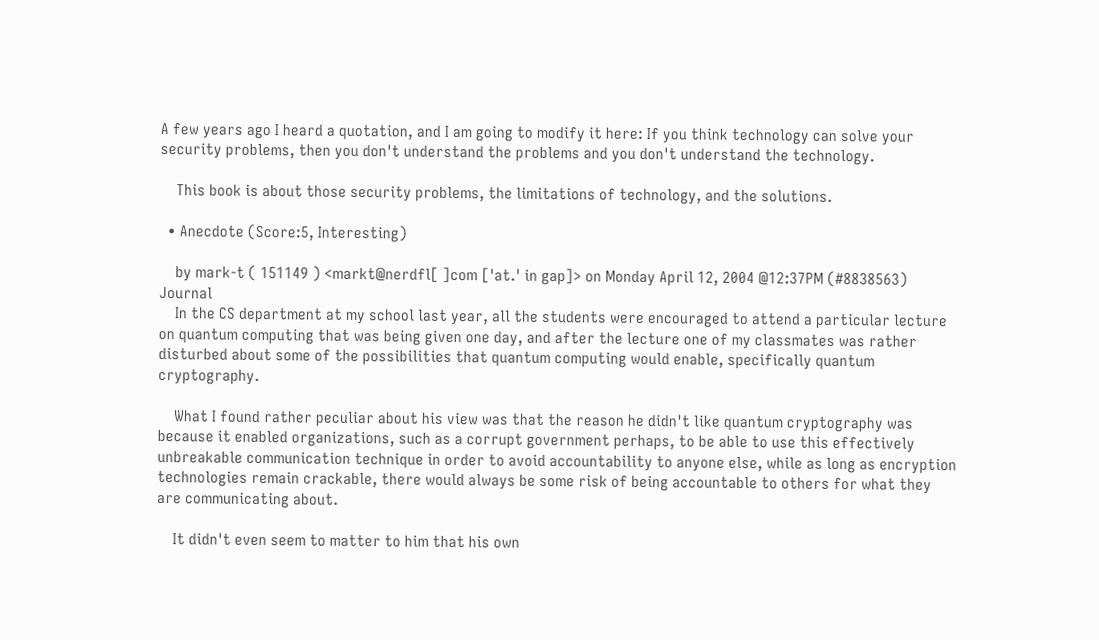A few years ago I heard a quotation, and I am going to modify it here: If you think technology can solve your security problems, then you don't understand the problems and you don't understand the technology.

    This book is about those security problems, the limitations of technology, and the solutions.

  • Anecdote (Score:5, Interesting)

    by mark-t ( 151149 ) <markt@nerdfl[ ]com ['at.' in gap]> on Monday April 12, 2004 @12:37PM (#8838563) Journal
    In the CS department at my school last year, all the students were encouraged to attend a particular lecture on quantum computing that was being given one day, and after the lecture one of my classmates was rather disturbed about some of the possibilities that quantum computing would enable, specifically quantum cryptography.

    What I found rather peculiar about his view was that the reason he didn't like quantum cryptography was because it enabled organizations, such as a corrupt government perhaps, to be able to use this effectively unbreakable communication technique in order to avoid accountability to anyone else, while as long as encryption technologies remain crackable, there would always be some risk of being accountable to others for what they are communicating about.

    It didn't even seem to matter to him that his own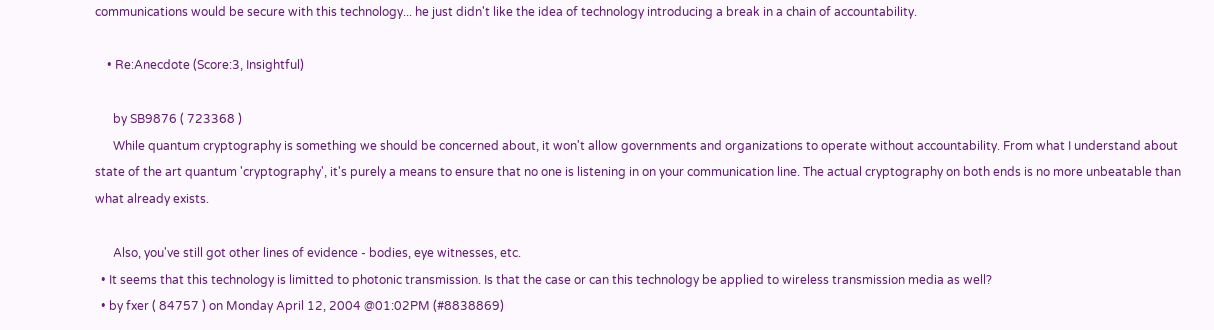communications would be secure with this technology... he just didn't like the idea of technology introducing a break in a chain of accountability.

    • Re:Anecdote (Score:3, Insightful)

      by SB9876 ( 723368 )
      While quantum cryptography is something we should be concerned about, it won't allow governments and organizations to operate without accountability. From what I understand about state of the art quantum 'cryptography', it's purely a means to ensure that no one is listening in on your communication line. The actual cryptography on both ends is no more unbeatable than what already exists.

      Also, you've still got other lines of evidence - bodies, eye witnesses, etc.
  • It seems that this technology is limitted to photonic transmission. Is that the case or can this technology be applied to wireless transmission media as well?
  • by fxer ( 84757 ) on Monday April 12, 2004 @01:02PM (#8838869)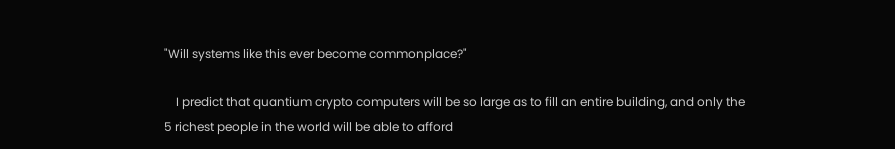"Will systems like this ever become commonplace?"

    I predict that quantium crypto computers will be so large as to fill an entire building, and only the 5 richest people in the world will be able to afford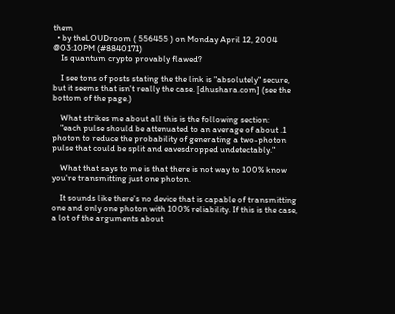them
  • by theLOUDroom ( 556455 ) on Monday April 12, 2004 @03:10PM (#8840171)
    Is quantum crypto provably flawed?

    I see tons of posts stating the the link is "absolutely" secure, but it seems that isn't really the case. [dhushara.com] (see the bottom of the page.)

    What strikes me about all this is the following section:
    "each pulse should be attenuated to an average of about .1 photon to reduce the probability of generating a two-photon pulse that could be split and eavesdropped undetectably."

    What that says to me is that there is not way to 100% know you're transmitting just one photon.

    It sounds like there's no device that is capable of transmitting one and only one photon with 100% reliability. If this is the case, a lot of the arguments about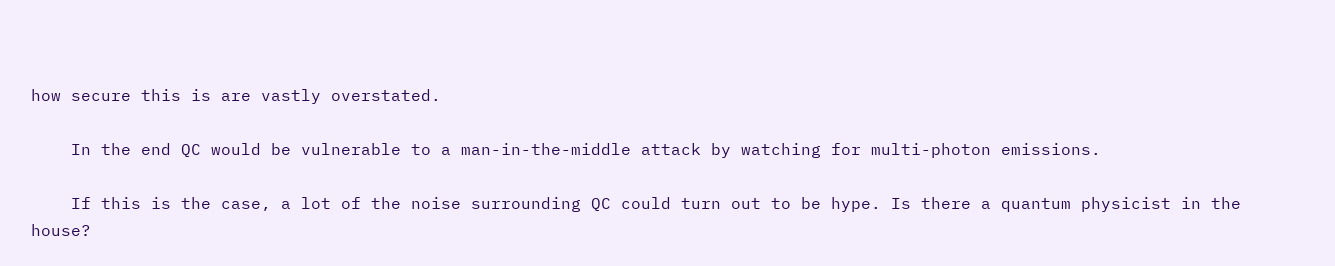how secure this is are vastly overstated.

    In the end QC would be vulnerable to a man-in-the-middle attack by watching for multi-photon emissions.

    If this is the case, a lot of the noise surrounding QC could turn out to be hype. Is there a quantum physicist in the house?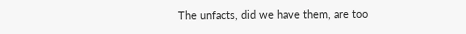The unfacts, did we have them, are too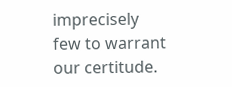imprecisely few to warrant our certitude.